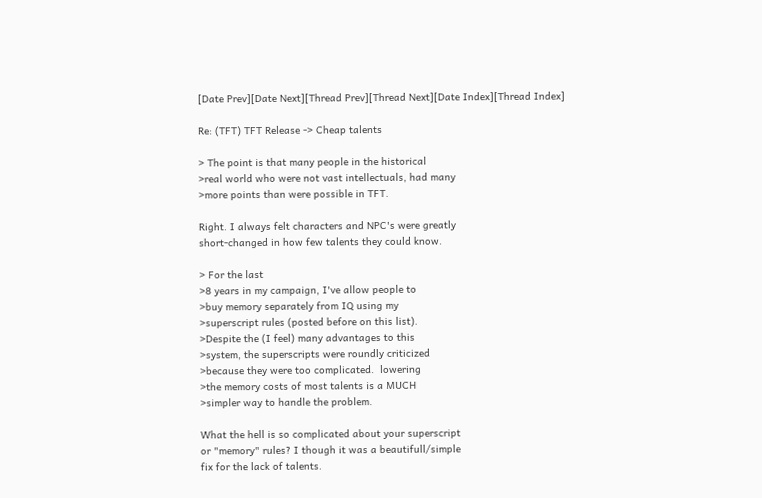[Date Prev][Date Next][Thread Prev][Thread Next][Date Index][Thread Index]

Re: (TFT) TFT Release -> Cheap talents

> The point is that many people in the historical
>real world who were not vast intellectuals, had many
>more points than were possible in TFT.

Right. I always felt characters and NPC's were greatly
short-changed in how few talents they could know.

> For the last
>8 years in my campaign, I've allow people to
>buy memory separately from IQ using my
>superscript rules (posted before on this list).
>Despite the (I feel) many advantages to this
>system, the superscripts were roundly criticized
>because they were too complicated.  lowering
>the memory costs of most talents is a MUCH
>simpler way to handle the problem.

What the hell is so complicated about your superscript
or "memory" rules? I though it was a beautifull/simple
fix for the lack of talents.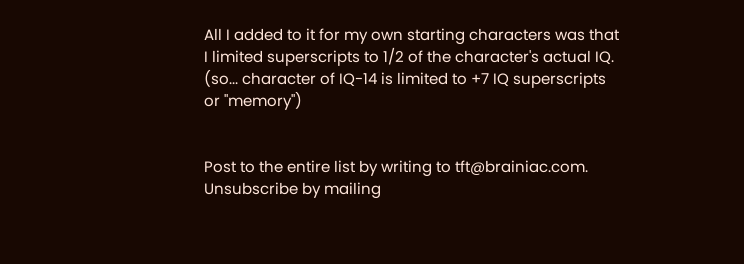All I added to it for my own starting characters was that
I limited superscripts to 1/2 of the character's actual IQ.
(so... character of IQ-14 is limited to +7 IQ superscripts
or "memory")


Post to the entire list by writing to tft@brainiac.com.
Unsubscribe by mailing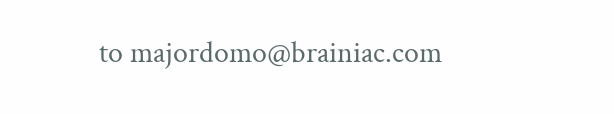to majordomo@brainiac.com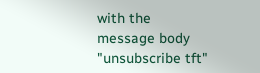with the message body
"unsubscribe tft"